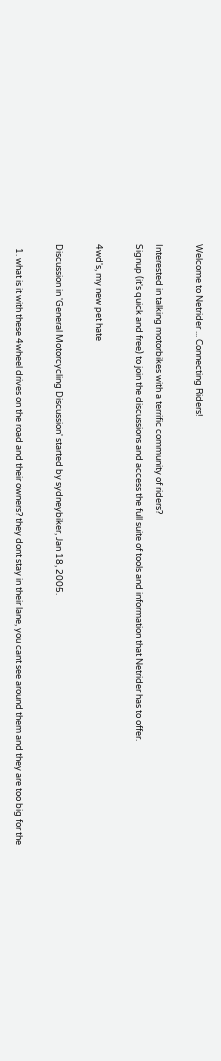Welcome to Netrider ... Connecting Riders!

Interested in talking motorbikes with a terrific community of riders?
Signup (it's quick and free) to join the discussions and access the full suite of tools and information that Netrider has to offer.

4wd's, my new pet hate

Discussion in 'General Motorcycling Discussion' started by sydneybiker, Jan 18, 2005.

  1. what is it with these 4wheel drives on the road and their owners? they dont stay in their lane, you cant see around them and they are too big for the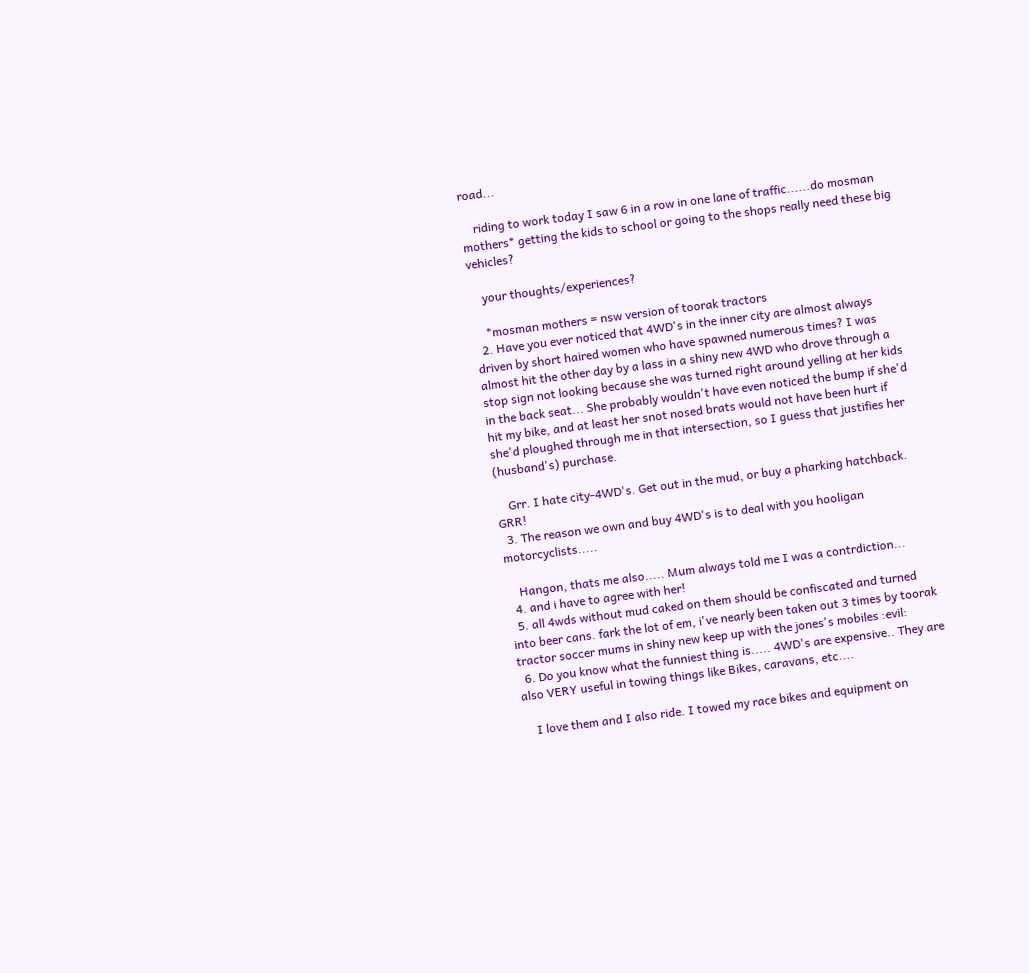road...

    riding to work today I saw 6 in a row in one lane of traffic......do mosman mothers* getting the kids to school or going to the shops really need these big vehicles?

    your thoughts/experiences?

    *mosman mothers = nsw version of toorak tractors
  2. Have you ever noticed that 4WD's in the inner city are almost always driven by short haired women who have spawned numerous times? I was almost hit the other day by a lass in a shiny new 4WD who drove through a stop sign not looking because she was turned right around yelling at her kids in the back seat... She probably wouldn't have even noticed the bump if she'd hit my bike, and at least her snot nosed brats would not have been hurt if she'd ploughed through me in that intersection, so I guess that justifies her (husband's) purchase.

    Grr. I hate city-4WD's. Get out in the mud, or buy a pharking hatchback. GRR!
  3. The reason we own and buy 4WD's is to deal with you hooligan motorcyclists.....

    Hangon, thats me also..... Mum always told me I was a contrdiction...
  4. and i have to agree with her!
  5. all 4wds without mud caked on them should be confiscated and turned into beer cans. fark the lot of em, i've nearly been taken out 3 times by toorak tractor soccer mums in shiny new keep up with the jones's mobiles :evil:
  6. Do you know what the funniest thing is..... 4WD's are expensive.. They are also VERY useful in towing things like Bikes, caravans, etc....

    I love them and I also ride. I towed my race bikes and equipment on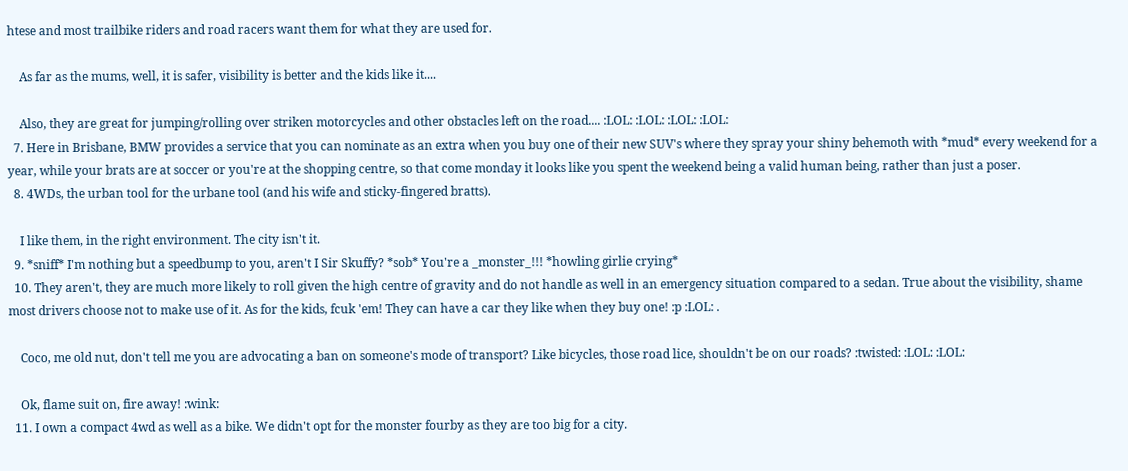htese and most trailbike riders and road racers want them for what they are used for.

    As far as the mums, well, it is safer, visibility is better and the kids like it....

    Also, they are great for jumping/rolling over striken motorcycles and other obstacles left on the road.... :LOL: :LOL: :LOL: :LOL:
  7. Here in Brisbane, BMW provides a service that you can nominate as an extra when you buy one of their new SUV's where they spray your shiny behemoth with *mud* every weekend for a year, while your brats are at soccer or you're at the shopping centre, so that come monday it looks like you spent the weekend being a valid human being, rather than just a poser.
  8. 4WDs, the urban tool for the urbane tool (and his wife and sticky-fingered bratts).

    I like them, in the right environment. The city isn't it.
  9. *sniff* I'm nothing but a speedbump to you, aren't I Sir Skuffy? *sob* You're a _monster_!!! *howling girlie crying*
  10. They aren't, they are much more likely to roll given the high centre of gravity and do not handle as well in an emergency situation compared to a sedan. True about the visibility, shame most drivers choose not to make use of it. As for the kids, fcuk 'em! They can have a car they like when they buy one! :p :LOL: .

    Coco, me old nut, don't tell me you are advocating a ban on someone's mode of transport? Like bicycles, those road lice, shouldn't be on our roads? :twisted: :LOL: :LOL:

    Ok, flame suit on, fire away! :wink:
  11. I own a compact 4wd as well as a bike. We didn't opt for the monster fourby as they are too big for a city.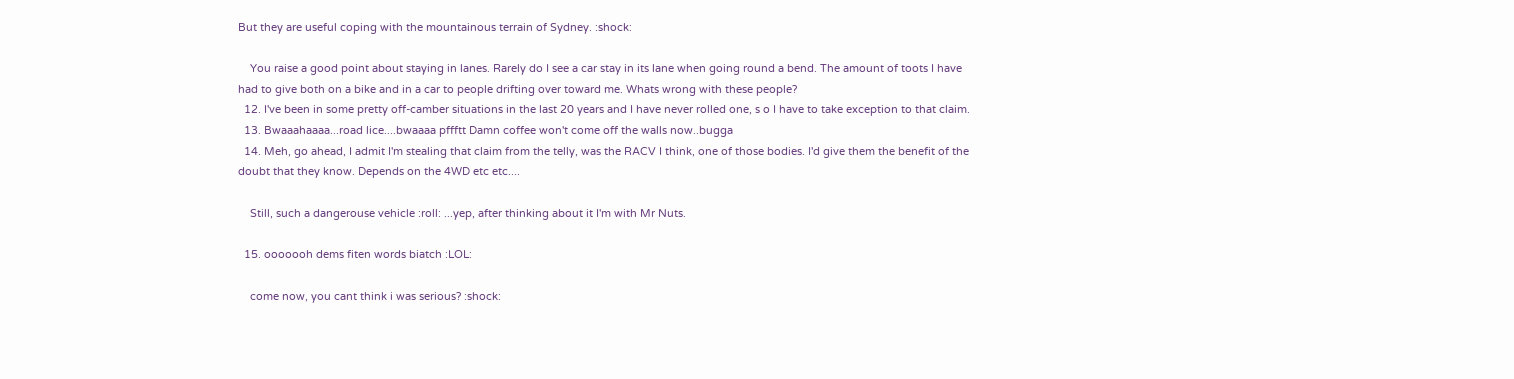But they are useful coping with the mountainous terrain of Sydney. :shock:

    You raise a good point about staying in lanes. Rarely do I see a car stay in its lane when going round a bend. The amount of toots I have had to give both on a bike and in a car to people drifting over toward me. Whats wrong with these people?
  12. I've been in some pretty off-camber situations in the last 20 years and I have never rolled one, s o I have to take exception to that claim.
  13. Bwaaahaaaa...road lice....bwaaaa pffftt Damn coffee won't come off the walls now..bugga
  14. Meh, go ahead, I admit I'm stealing that claim from the telly, was the RACV I think, one of those bodies. I'd give them the benefit of the doubt that they know. Depends on the 4WD etc etc....

    Still, such a dangerouse vehicle :roll: ...yep, after thinking about it I'm with Mr Nuts.

  15. ooooooh dems fiten words biatch :LOL:

    come now, you cant think i was serious? :shock: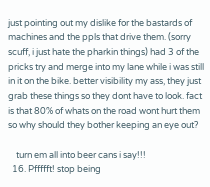just pointing out my dislike for the bastards of machines and the ppls that drive them. (sorry scuff, i just hate the pharkin things) had 3 of the pricks try and merge into my lane while i was still in it on the bike. better visibility my ass, they just grab these things so they dont have to look. fact is that 80% of whats on the road wont hurt them so why should they bother keeping an eye out?

    turn em all into beer cans i say!!!
  16. Pffffft! stop being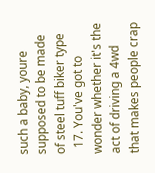such a baby, youre supposed to be made of steel tuff biker type
  17. You've got to wonder whether it's the act of driving a 4wd that makes people crap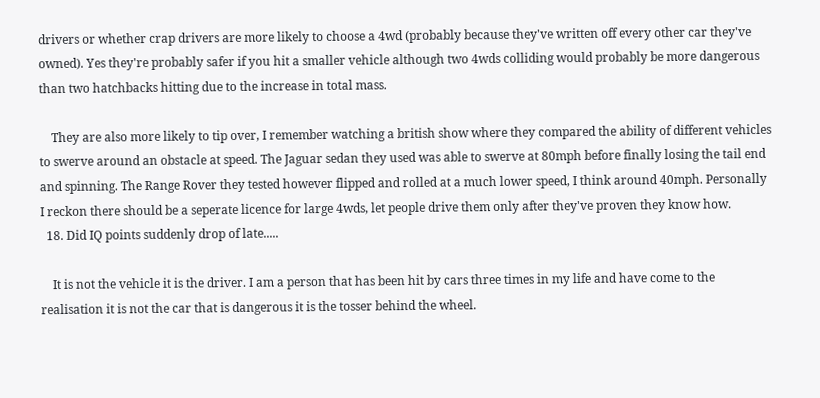drivers or whether crap drivers are more likely to choose a 4wd (probably because they've written off every other car they've owned). Yes they're probably safer if you hit a smaller vehicle although two 4wds colliding would probably be more dangerous than two hatchbacks hitting due to the increase in total mass.

    They are also more likely to tip over, I remember watching a british show where they compared the ability of different vehicles to swerve around an obstacle at speed. The Jaguar sedan they used was able to swerve at 80mph before finally losing the tail end and spinning. The Range Rover they tested however flipped and rolled at a much lower speed, I think around 40mph. Personally I reckon there should be a seperate licence for large 4wds, let people drive them only after they've proven they know how.
  18. Did IQ points suddenly drop of late.....

    It is not the vehicle it is the driver. I am a person that has been hit by cars three times in my life and have come to the realisation it is not the car that is dangerous it is the tosser behind the wheel.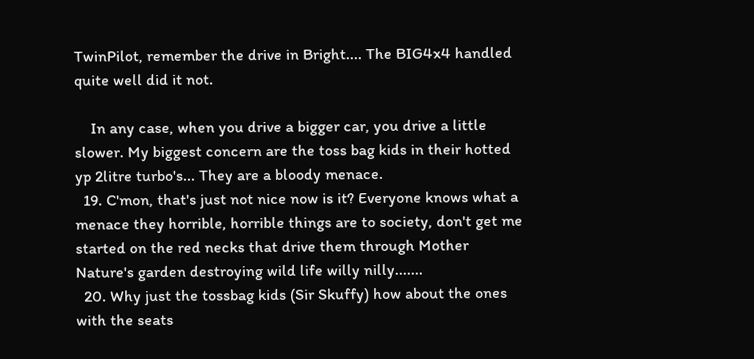TwinPilot, remember the drive in Bright.... The BIG4x4 handled quite well did it not.

    In any case, when you drive a bigger car, you drive a little slower. My biggest concern are the toss bag kids in their hotted yp 2litre turbo's... They are a bloody menace.
  19. C'mon, that's just not nice now is it? Everyone knows what a menace they horrible, horrible things are to society, don't get me started on the red necks that drive them through Mother Nature's garden destroying wild life willy nilly.......
  20. Why just the tossbag kids (Sir Skuffy) how about the ones with the seats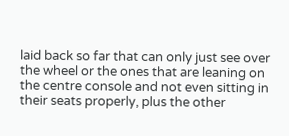laid back so far that can only just see over the wheel or the ones that are leaning on the centre console and not even sitting in their seats properly, plus the other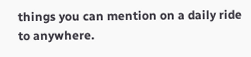things you can mention on a daily ride to anywhere.